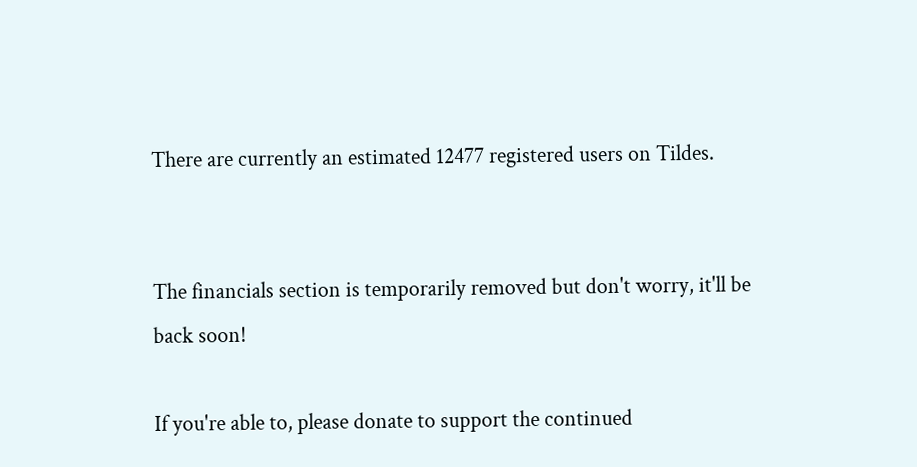There are currently an estimated 12477 registered users on Tildes.


The financials section is temporarily removed but don't worry, it'll be back soon!

If you're able to, please donate to support the continued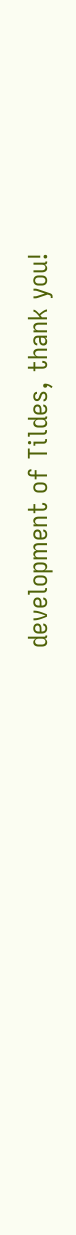development of Tildes, thank you!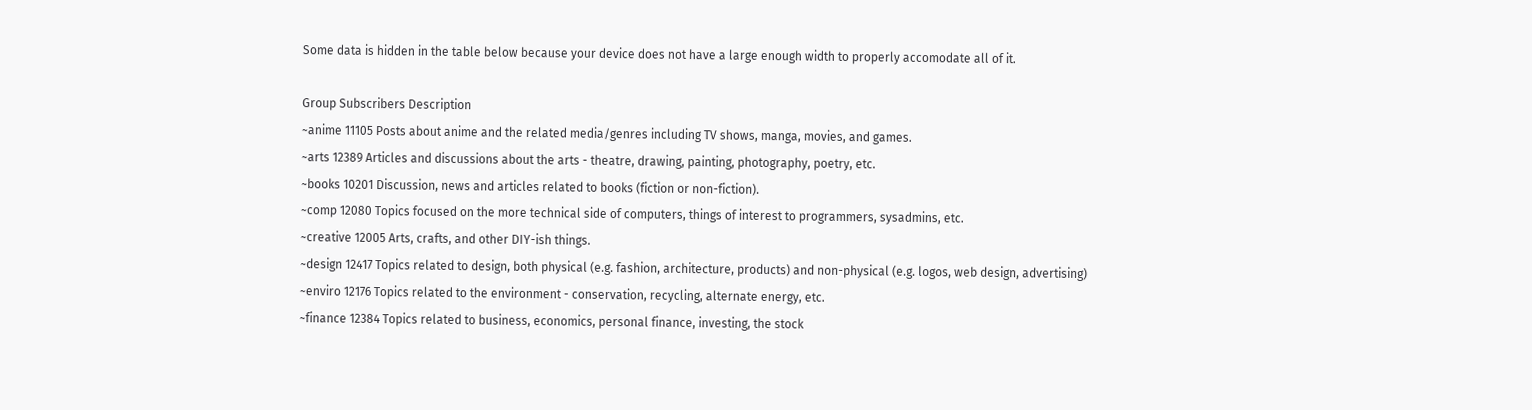Some data is hidden in the table below because your device does not have a large enough width to properly accomodate all of it.

Group Subscribers Description
~anime 11105 Posts about anime and the related media/genres including TV shows, manga, movies, and games.
~arts 12389 Articles and discussions about the arts - theatre, drawing, painting, photography, poetry, etc.
~books 10201 Discussion, news and articles related to books (fiction or non-fiction).
~comp 12080 Topics focused on the more technical side of computers, things of interest to programmers, sysadmins, etc.
~creative 12005 Arts, crafts, and other DIY-ish things.
~design 12417 Topics related to design, both physical (e.g. fashion, architecture, products) and non-physical (e.g. logos, web design, advertising)
~enviro 12176 Topics related to the environment - conservation, recycling, alternate energy, etc.
~finance 12384 Topics related to business, economics, personal finance, investing, the stock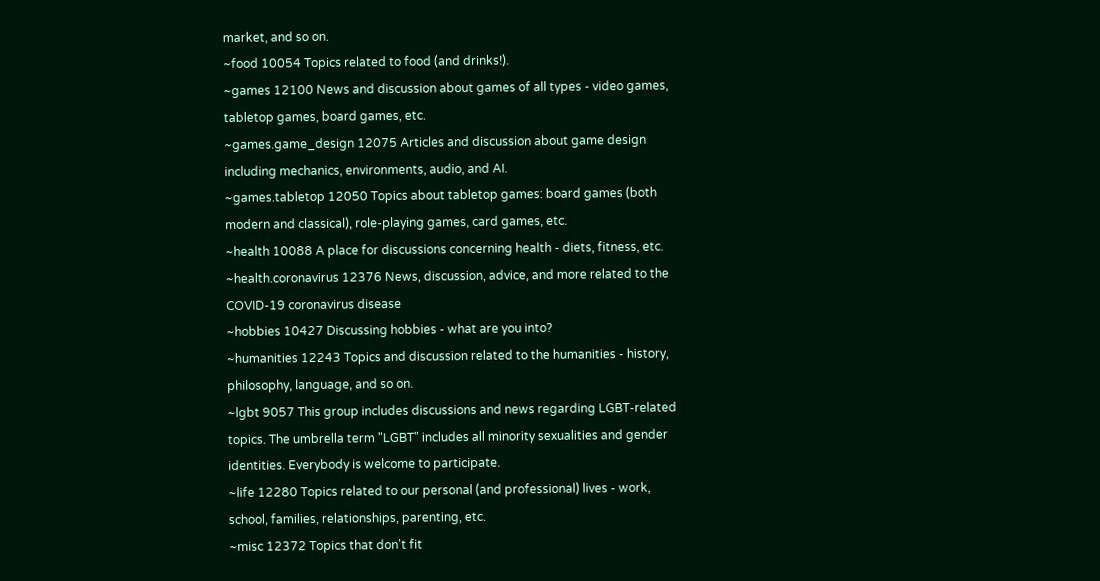market, and so on.
~food 10054 Topics related to food (and drinks!).
~games 12100 News and discussion about games of all types - video games, tabletop games, board games, etc.
~games.game_design 12075 Articles and discussion about game design including mechanics, environments, audio, and AI.
~games.tabletop 12050 Topics about tabletop games: board games (both modern and classical), role-playing games, card games, etc.
~health 10088 A place for discussions concerning health - diets, fitness, etc.
~health.coronavirus 12376 News, discussion, advice, and more related to the COVID-19 coronavirus disease
~hobbies 10427 Discussing hobbies - what are you into?
~humanities 12243 Topics and discussion related to the humanities - history, philosophy, language, and so on.
~lgbt 9057 This group includes discussions and news regarding LGBT-related topics. The umbrella term "LGBT" includes all minority sexualities and gender identities. Everybody is welcome to participate.
~life 12280 Topics related to our personal (and professional) lives - work, school, families, relationships, parenting, etc.
~misc 12372 Topics that don't fit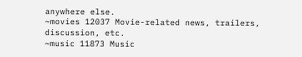anywhere else.
~movies 12037 Movie-related news, trailers, discussion, etc.
~music 11873 Music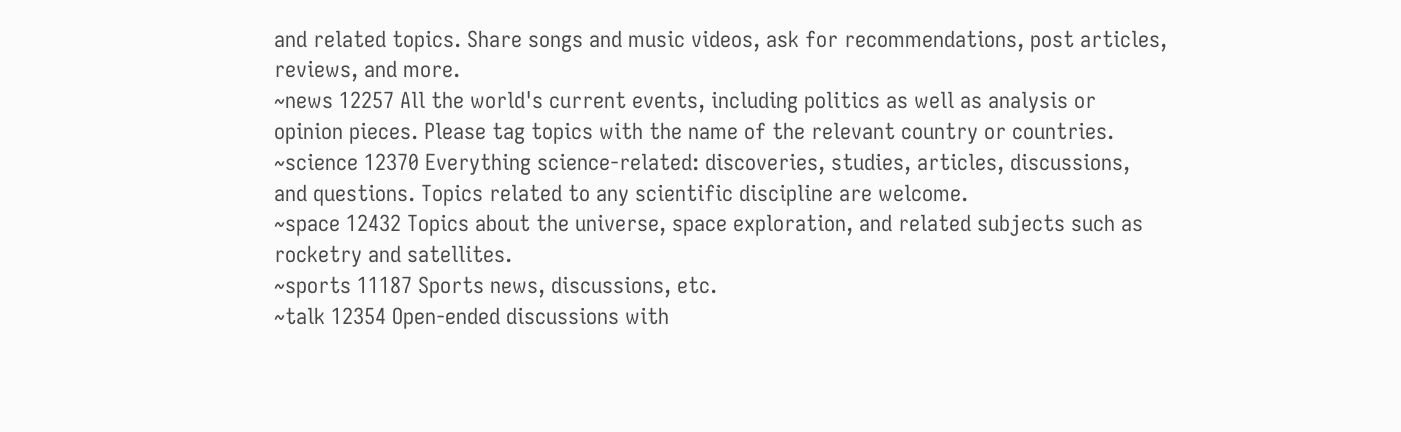and related topics. Share songs and music videos, ask for recommendations, post articles, reviews, and more.
~news 12257 All the world's current events, including politics as well as analysis or opinion pieces. Please tag topics with the name of the relevant country or countries.
~science 12370 Everything science-related: discoveries, studies, articles, discussions, and questions. Topics related to any scientific discipline are welcome.
~space 12432 Topics about the universe, space exploration, and related subjects such as rocketry and satellites.
~sports 11187 Sports news, discussions, etc.
~talk 12354 Open-ended discussions with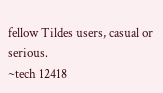fellow Tildes users, casual or serious.
~tech 12418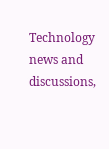Technology news and discussions,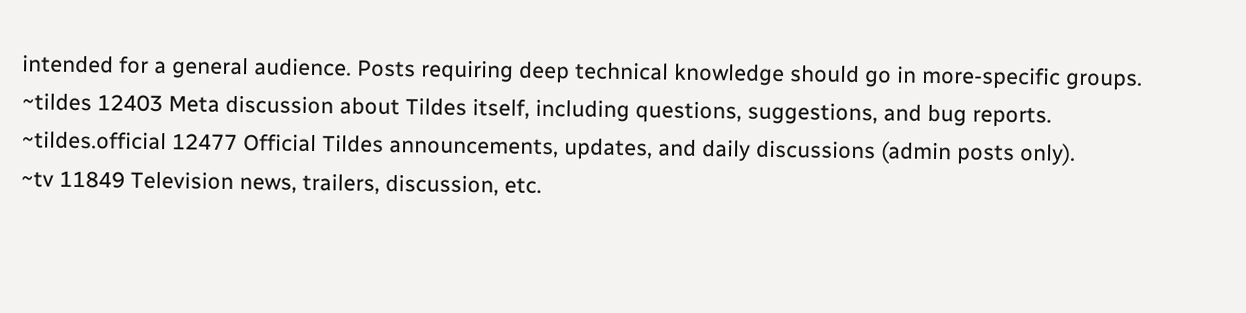intended for a general audience. Posts requiring deep technical knowledge should go in more-specific groups.
~tildes 12403 Meta discussion about Tildes itself, including questions, suggestions, and bug reports.
~tildes.official 12477 Official Tildes announcements, updates, and daily discussions (admin posts only).
~tv 11849 Television news, trailers, discussion, etc.